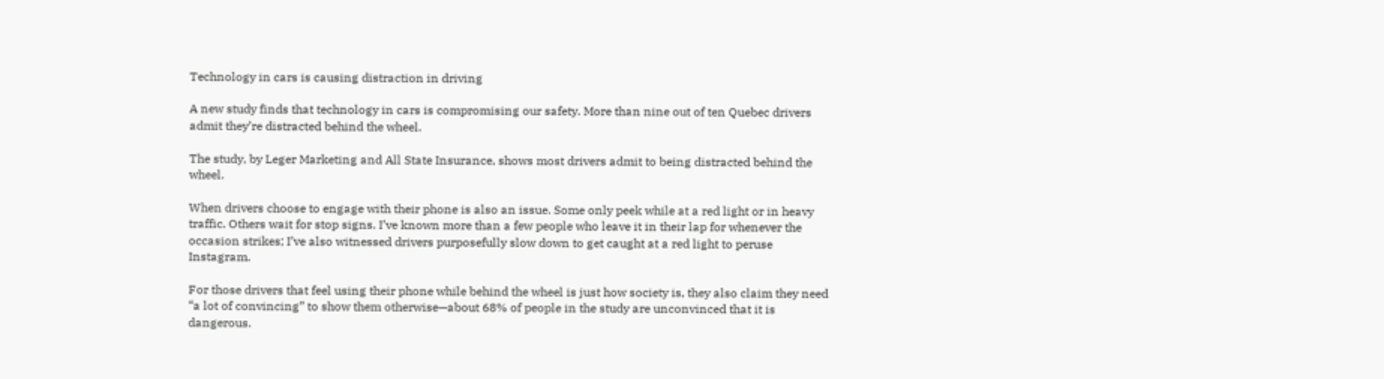Technology in cars is causing distraction in driving

A new study finds that technology in cars is compromising our safety. More than nine out of ten Quebec drivers admit they’re distracted behind the wheel.

The study, by Leger Marketing and All State Insurance, shows most drivers admit to being distracted behind the wheel.

When drivers choose to engage with their phone is also an issue. Some only peek while at a red light or in heavy traffic. Others wait for stop signs. I’ve known more than a few people who leave it in their lap for whenever the occasion strikes; I’ve also witnessed drivers purposefully slow down to get caught at a red light to peruse Instagram.

For those drivers that feel using their phone while behind the wheel is just how society is, they also claim they need “a lot of convincing” to show them otherwise—about 68% of people in the study are unconvinced that it is dangerous.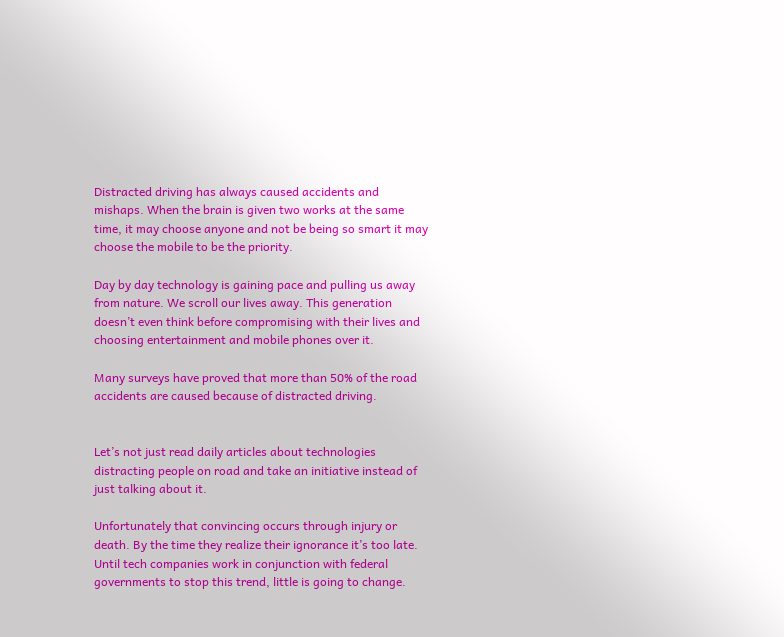Distracted driving has always caused accidents and mishaps. When the brain is given two works at the same time, it may choose anyone and not be being so smart it may choose the mobile to be the priority.

Day by day technology is gaining pace and pulling us away from nature. We scroll our lives away. This generation doesn’t even think before compromising with their lives and choosing entertainment and mobile phones over it.

Many surveys have proved that more than 50% of the road accidents are caused because of distracted driving.


Let’s not just read daily articles about technologies distracting people on road and take an initiative instead of just talking about it.

Unfortunately that convincing occurs through injury or death. By the time they realize their ignorance it’s too late. Until tech companies work in conjunction with federal governments to stop this trend, little is going to change.